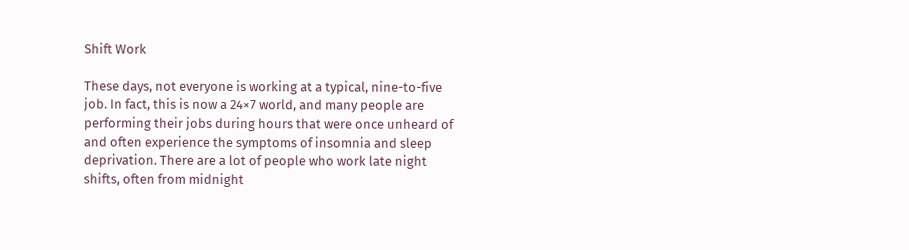Shift Work

These days, not everyone is working at a typical, nine-to-five job. In fact, this is now a 24×7 world, and many people are performing their jobs during hours that were once unheard of and often experience the symptoms of insomnia and sleep deprivation. There are a lot of people who work late night shifts, often from midnight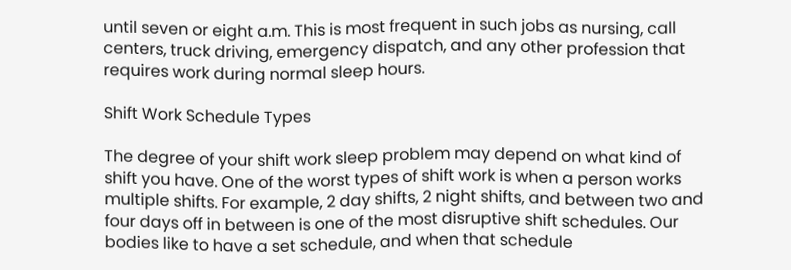until seven or eight a.m. This is most frequent in such jobs as nursing, call centers, truck driving, emergency dispatch, and any other profession that requires work during normal sleep hours.

Shift Work Schedule Types

The degree of your shift work sleep problem may depend on what kind of shift you have. One of the worst types of shift work is when a person works multiple shifts. For example, 2 day shifts, 2 night shifts, and between two and four days off in between is one of the most disruptive shift schedules. Our bodies like to have a set schedule, and when that schedule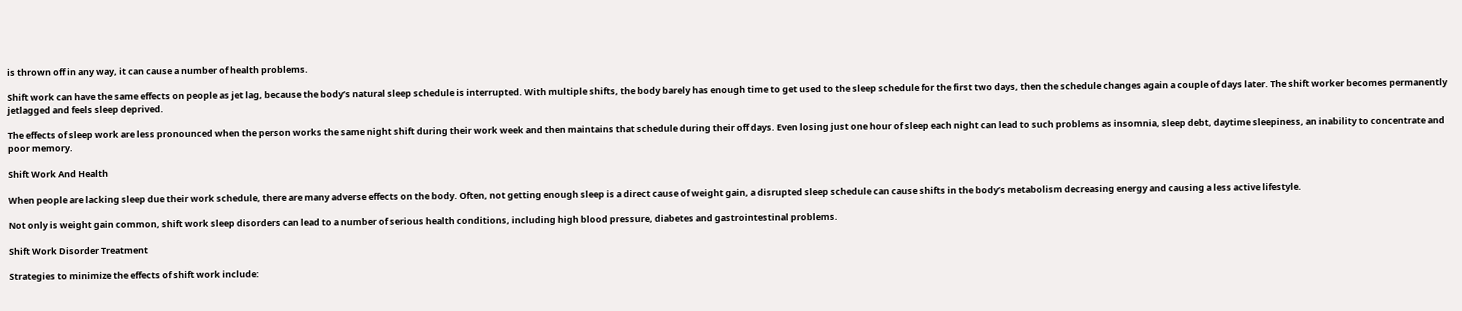is thrown off in any way, it can cause a number of health problems.

Shift work can have the same effects on people as jet lag, because the body’s natural sleep schedule is interrupted. With multiple shifts, the body barely has enough time to get used to the sleep schedule for the first two days, then the schedule changes again a couple of days later. The shift worker becomes permanently jetlagged and feels sleep deprived.

The effects of sleep work are less pronounced when the person works the same night shift during their work week and then maintains that schedule during their off days. Even losing just one hour of sleep each night can lead to such problems as insomnia, sleep debt, daytime sleepiness, an inability to concentrate and poor memory.

Shift Work And Health

When people are lacking sleep due their work schedule, there are many adverse effects on the body. Often, not getting enough sleep is a direct cause of weight gain, a disrupted sleep schedule can cause shifts in the body’s metabolism decreasing energy and causing a less active lifestyle.

Not only is weight gain common, shift work sleep disorders can lead to a number of serious health conditions, including high blood pressure, diabetes and gastrointestinal problems.

Shift Work Disorder Treatment

Strategies to minimize the effects of shift work include: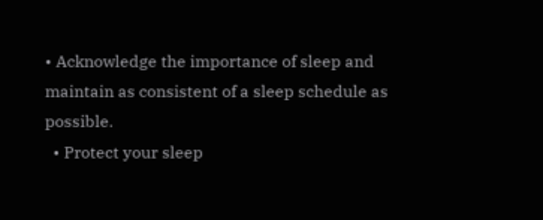• Acknowledge the importance of sleep and maintain as consistent of a sleep schedule as possible.
  • Protect your sleep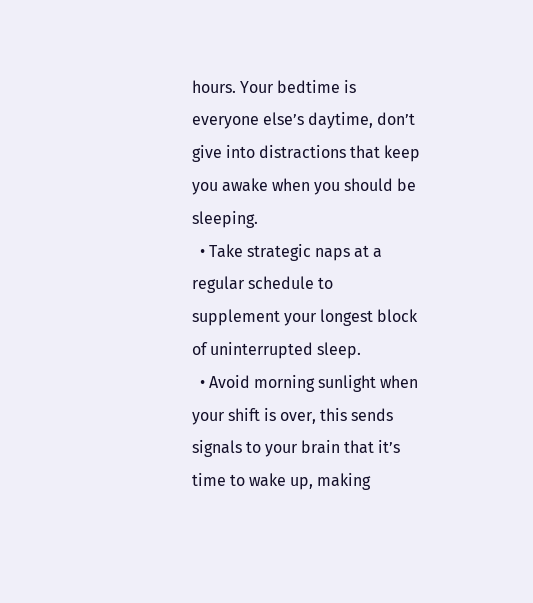hours. Your bedtime is everyone else’s daytime, don’t give into distractions that keep you awake when you should be sleeping.
  • Take strategic naps at a regular schedule to supplement your longest block of uninterrupted sleep.
  • Avoid morning sunlight when your shift is over, this sends signals to your brain that it’s time to wake up, making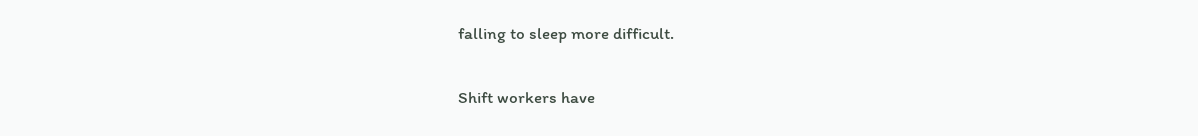falling to sleep more difficult.

Shift workers have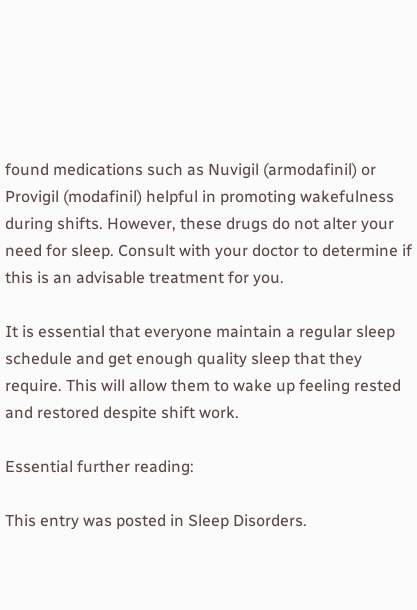found medications such as Nuvigil (armodafinil) or Provigil (modafinil) helpful in promoting wakefulness during shifts. However, these drugs do not alter your need for sleep. Consult with your doctor to determine if this is an advisable treatment for you.

It is essential that everyone maintain a regular sleep schedule and get enough quality sleep that they require. This will allow them to wake up feeling rested and restored despite shift work.

Essential further reading:

This entry was posted in Sleep Disorders.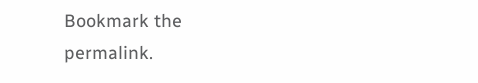Bookmark the permalink.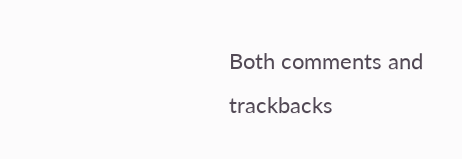Both comments and trackbacks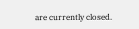are currently closed.